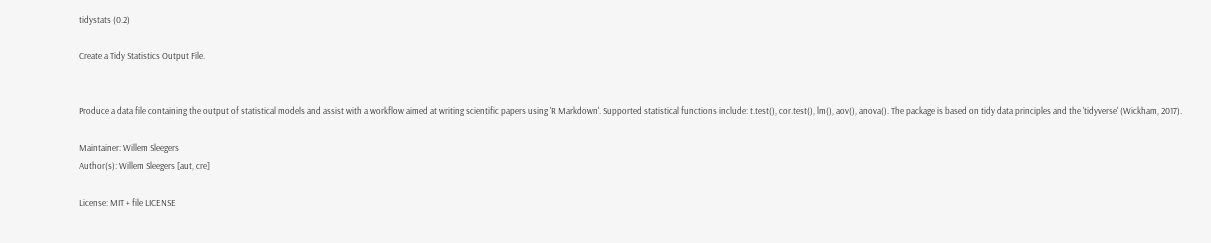tidystats (0.2)

Create a Tidy Statistics Output File.


Produce a data file containing the output of statistical models and assist with a workflow aimed at writing scientific papers using 'R Markdown'. Supported statistical functions include: t.test(), cor.test(), lm(), aov(), anova(). The package is based on tidy data principles and the 'tidyverse' (Wickham, 2017).

Maintainer: Willem Sleegers
Author(s): Willem Sleegers [aut, cre]

License: MIT + file LICENSE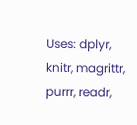Uses: dplyr, knitr, magrittr, purrr, readr,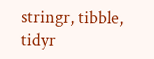stringr, tibble, tidyr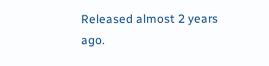Released almost 2 years ago.